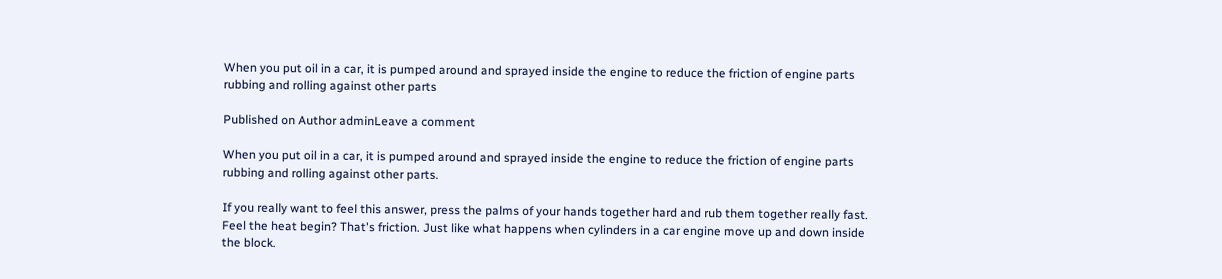When you put oil in a car, it is pumped around and sprayed inside the engine to reduce the friction of engine parts rubbing and rolling against other parts

Published on Author adminLeave a comment

When you put oil in a car, it is pumped around and sprayed inside the engine to reduce the friction of engine parts rubbing and rolling against other parts.

If you really want to feel this answer, press the palms of your hands together hard and rub them together really fast. Feel the heat begin? That's friction. Just like what happens when cylinders in a car engine move up and down inside the block.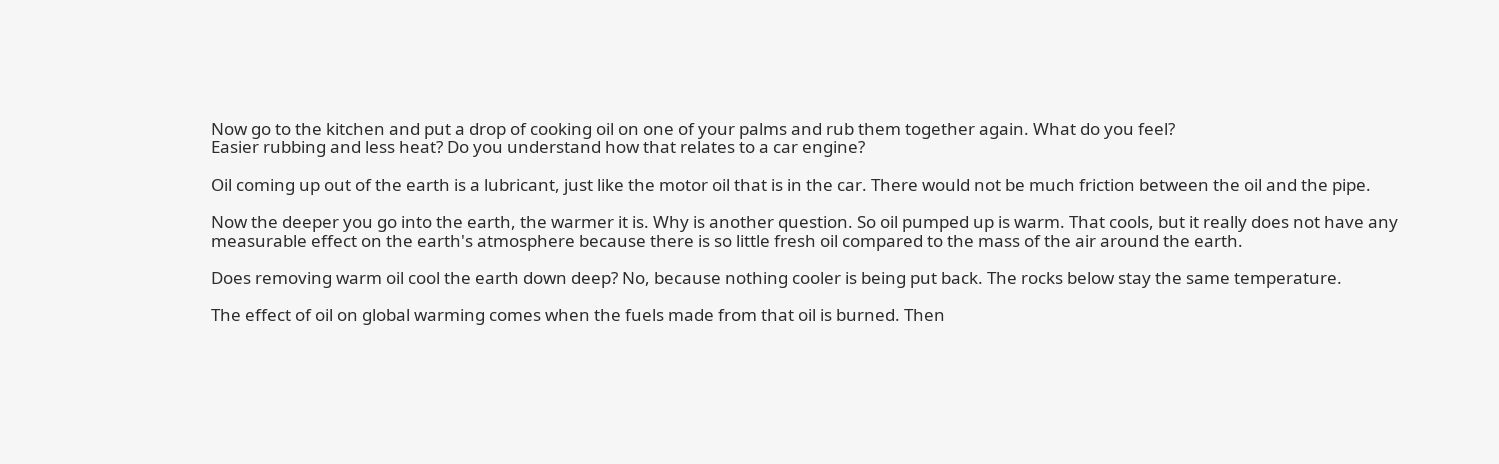Now go to the kitchen and put a drop of cooking oil on one of your palms and rub them together again. What do you feel?
Easier rubbing and less heat? Do you understand how that relates to a car engine?

Oil coming up out of the earth is a lubricant, just like the motor oil that is in the car. There would not be much friction between the oil and the pipe.

Now the deeper you go into the earth, the warmer it is. Why is another question. So oil pumped up is warm. That cools, but it really does not have any measurable effect on the earth's atmosphere because there is so little fresh oil compared to the mass of the air around the earth.

Does removing warm oil cool the earth down deep? No, because nothing cooler is being put back. The rocks below stay the same temperature.

The effect of oil on global warming comes when the fuels made from that oil is burned. Then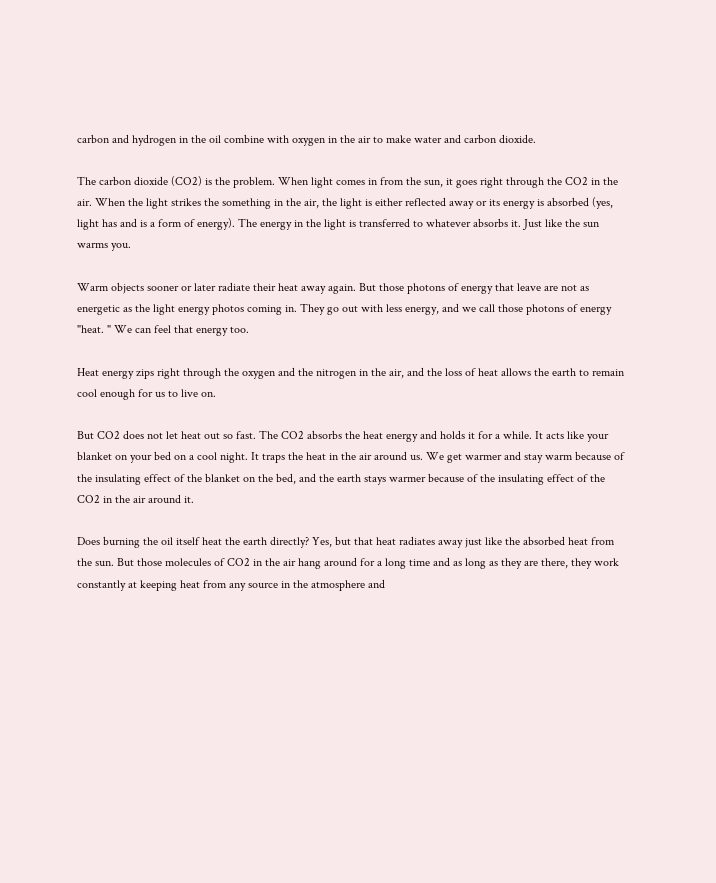carbon and hydrogen in the oil combine with oxygen in the air to make water and carbon dioxide.

The carbon dioxide (CO2) is the problem. When light comes in from the sun, it goes right through the CO2 in the air. When the light strikes the something in the air, the light is either reflected away or its energy is absorbed (yes, light has and is a form of energy). The energy in the light is transferred to whatever absorbs it. Just like the sun warms you.

Warm objects sooner or later radiate their heat away again. But those photons of energy that leave are not as energetic as the light energy photos coming in. They go out with less energy, and we call those photons of energy "heat. " We can feel that energy too.

Heat energy zips right through the oxygen and the nitrogen in the air, and the loss of heat allows the earth to remain cool enough for us to live on.

But CO2 does not let heat out so fast. The CO2 absorbs the heat energy and holds it for a while. It acts like your blanket on your bed on a cool night. It traps the heat in the air around us. We get warmer and stay warm because of the insulating effect of the blanket on the bed, and the earth stays warmer because of the insulating effect of the CO2 in the air around it.

Does burning the oil itself heat the earth directly? Yes, but that heat radiates away just like the absorbed heat from the sun. But those molecules of CO2 in the air hang around for a long time and as long as they are there, they work constantly at keeping heat from any source in the atmosphere and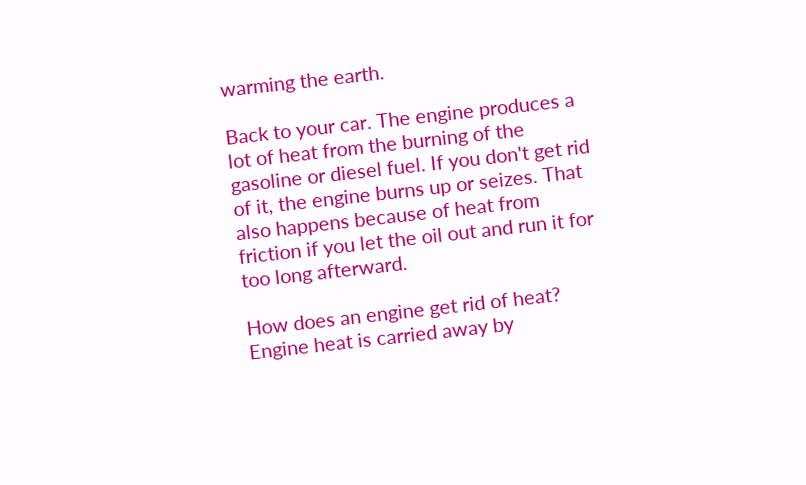warming the earth.

Back to your car. The engine produces a lot of heat from the burning of the gasoline or diesel fuel. If you don't get rid of it, the engine burns up or seizes. That also happens because of heat from friction if you let the oil out and run it for too long afterward.

How does an engine get rid of heat? Engine heat is carried away by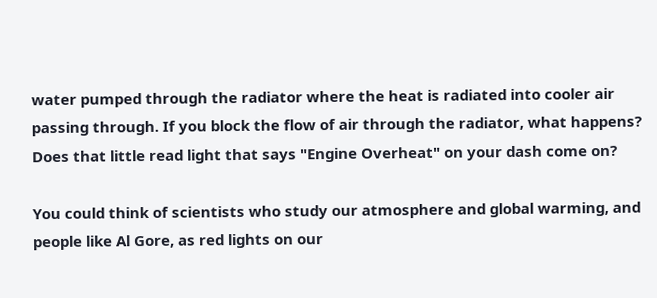water pumped through the radiator where the heat is radiated into cooler air passing through. If you block the flow of air through the radiator, what happens? Does that little read light that says "Engine Overheat" on your dash come on?

You could think of scientists who study our atmosphere and global warming, and people like Al Gore, as red lights on our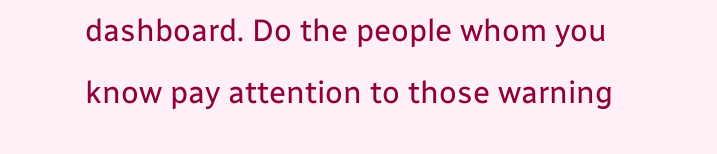dashboard. Do the people whom you know pay attention to those warning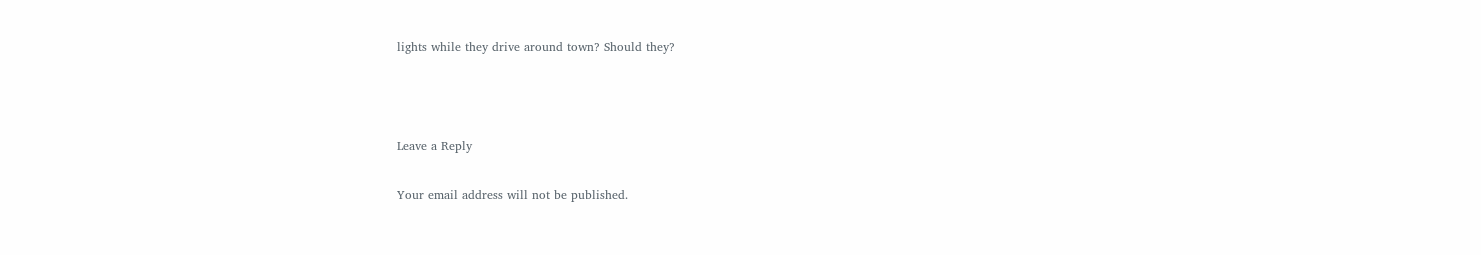lights while they drive around town? Should they?



Leave a Reply

Your email address will not be published.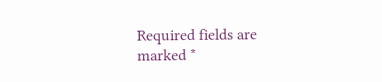Required fields are marked *